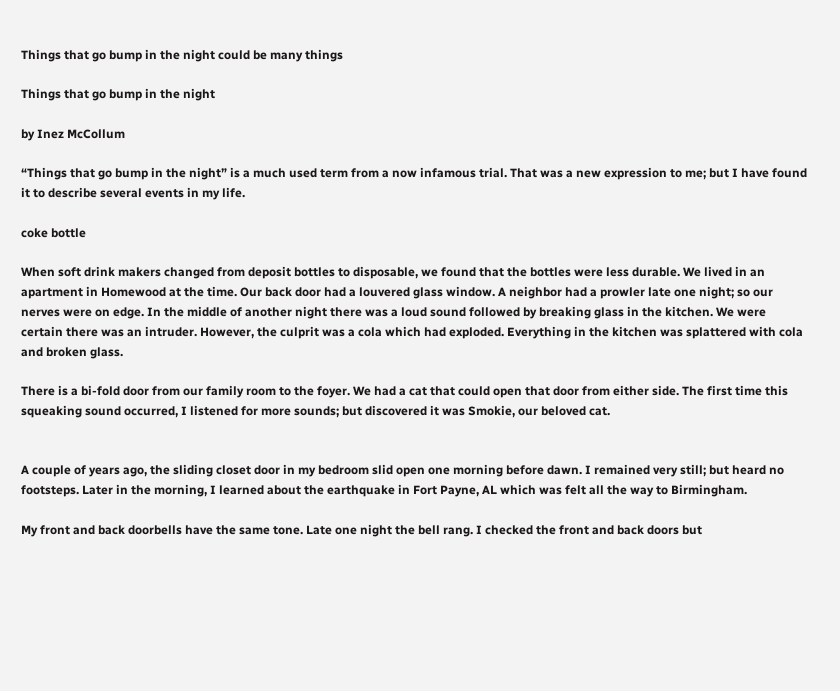Things that go bump in the night could be many things

Things that go bump in the night

by Inez McCollum

“Things that go bump in the night” is a much used term from a now infamous trial. That was a new expression to me; but I have found it to describe several events in my life.

coke bottle

When soft drink makers changed from deposit bottles to disposable, we found that the bottles were less durable. We lived in an apartment in Homewood at the time. Our back door had a louvered glass window. A neighbor had a prowler late one night; so our nerves were on edge. In the middle of another night there was a loud sound followed by breaking glass in the kitchen. We were certain there was an intruder. However, the culprit was a cola which had exploded. Everything in the kitchen was splattered with cola and broken glass.

There is a bi-fold door from our family room to the foyer. We had a cat that could open that door from either side. The first time this squeaking sound occurred, I listened for more sounds; but discovered it was Smokie, our beloved cat.


A couple of years ago, the sliding closet door in my bedroom slid open one morning before dawn. I remained very still; but heard no footsteps. Later in the morning, I learned about the earthquake in Fort Payne, AL which was felt all the way to Birmingham.

My front and back doorbells have the same tone. Late one night the bell rang. I checked the front and back doors but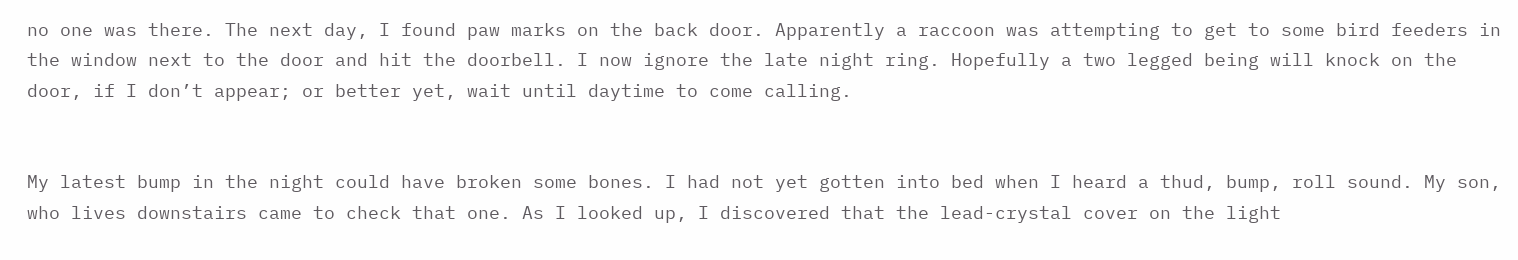no one was there. The next day, I found paw marks on the back door. Apparently a raccoon was attempting to get to some bird feeders in the window next to the door and hit the doorbell. I now ignore the late night ring. Hopefully a two legged being will knock on the door, if I don’t appear; or better yet, wait until daytime to come calling.


My latest bump in the night could have broken some bones. I had not yet gotten into bed when I heard a thud, bump, roll sound. My son, who lives downstairs came to check that one. As I looked up, I discovered that the lead-crystal cover on the light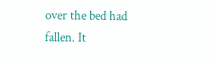over the bed had fallen. It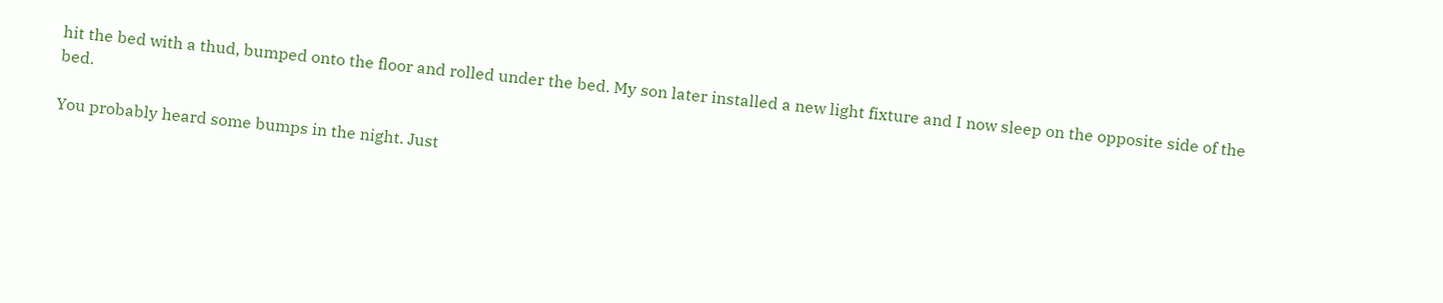hit the bed with a thud, bumped onto the floor and rolled under the bed. My son later installed a new light fixture and I now sleep on the opposite side of the bed.

You probably heard some bumps in the night. Just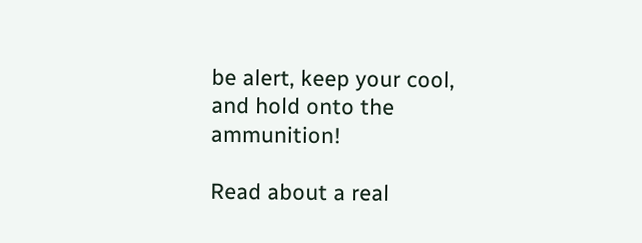be alert, keep your cool, and hold onto the ammunition!

Read about a real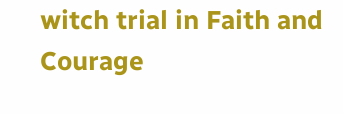witch trial in Faith and Courage